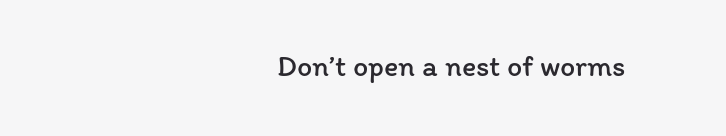Don’t open a nest of worms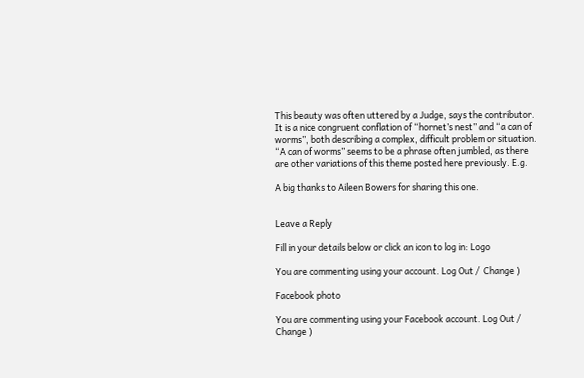This beauty was often uttered by a Judge, says the contributor. It is a nice congruent conflation of “hornet’s nest” and “a can of worms”, both describing a complex, difficult problem or situation. “A can of worms” seems to be a phrase often jumbled, as there are other variations of this theme posted here previously. E.g.

A big thanks to Aileen Bowers for sharing this one.


Leave a Reply

Fill in your details below or click an icon to log in: Logo

You are commenting using your account. Log Out /  Change )

Facebook photo

You are commenting using your Facebook account. Log Out /  Change )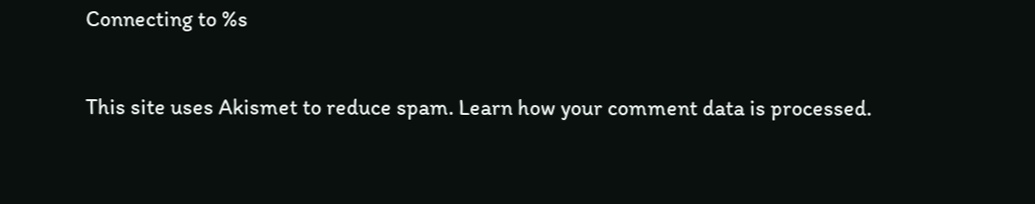Connecting to %s

This site uses Akismet to reduce spam. Learn how your comment data is processed.